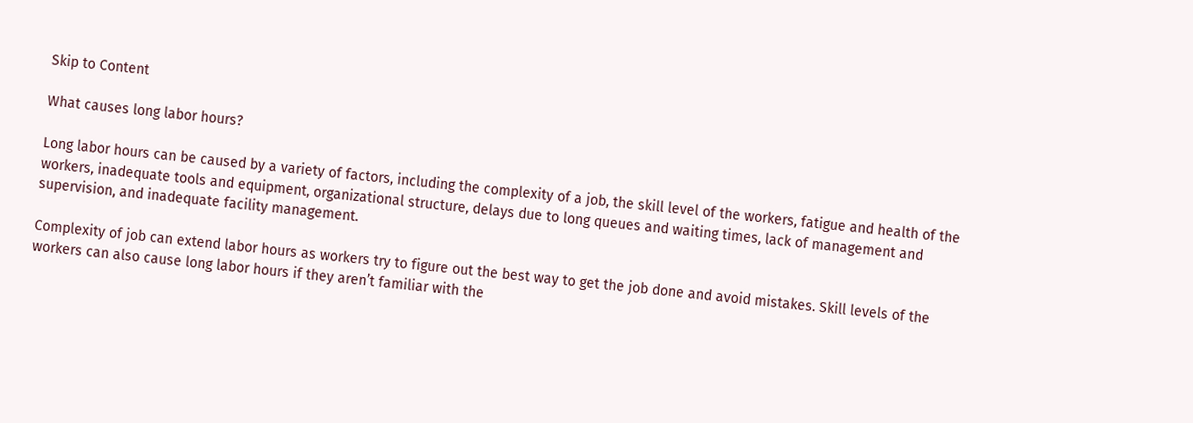Skip to Content

What causes long labor hours?

Long labor hours can be caused by a variety of factors, including the complexity of a job, the skill level of the workers, fatigue and health of the workers, inadequate tools and equipment, organizational structure, delays due to long queues and waiting times, lack of management and supervision, and inadequate facility management.

Complexity of job can extend labor hours as workers try to figure out the best way to get the job done and avoid mistakes. Skill levels of the workers can also cause long labor hours if they aren’t familiar with the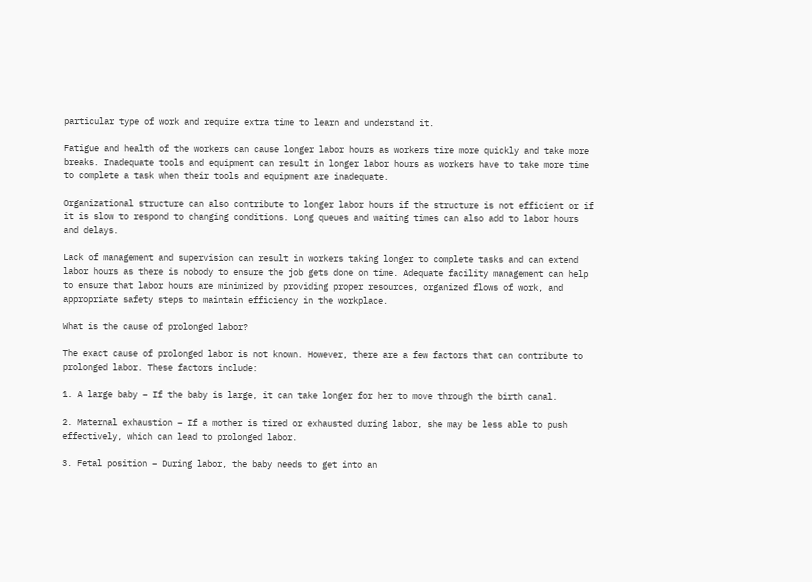particular type of work and require extra time to learn and understand it.

Fatigue and health of the workers can cause longer labor hours as workers tire more quickly and take more breaks. Inadequate tools and equipment can result in longer labor hours as workers have to take more time to complete a task when their tools and equipment are inadequate.

Organizational structure can also contribute to longer labor hours if the structure is not efficient or if it is slow to respond to changing conditions. Long queues and waiting times can also add to labor hours and delays.

Lack of management and supervision can result in workers taking longer to complete tasks and can extend labor hours as there is nobody to ensure the job gets done on time. Adequate facility management can help to ensure that labor hours are minimized by providing proper resources, organized flows of work, and appropriate safety steps to maintain efficiency in the workplace.

What is the cause of prolonged labor?

The exact cause of prolonged labor is not known. However, there are a few factors that can contribute to prolonged labor. These factors include:

1. A large baby – If the baby is large, it can take longer for her to move through the birth canal.

2. Maternal exhaustion – If a mother is tired or exhausted during labor, she may be less able to push effectively, which can lead to prolonged labor.

3. Fetal position – During labor, the baby needs to get into an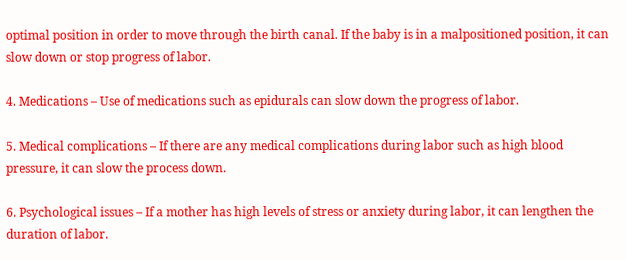optimal position in order to move through the birth canal. If the baby is in a malpositioned position, it can slow down or stop progress of labor.

4. Medications – Use of medications such as epidurals can slow down the progress of labor.

5. Medical complications – If there are any medical complications during labor such as high blood pressure, it can slow the process down.

6. Psychological issues – If a mother has high levels of stress or anxiety during labor, it can lengthen the duration of labor.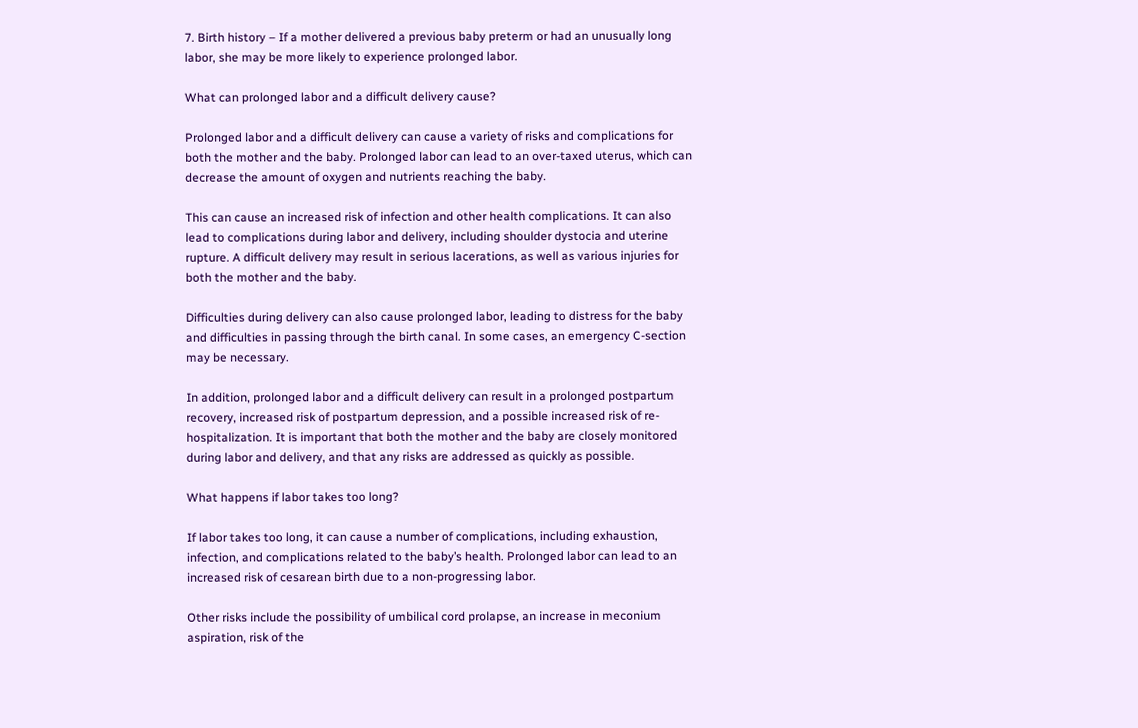7. Birth history – If a mother delivered a previous baby preterm or had an unusually long labor, she may be more likely to experience prolonged labor.

What can prolonged labor and a difficult delivery cause?

Prolonged labor and a difficult delivery can cause a variety of risks and complications for both the mother and the baby. Prolonged labor can lead to an over-taxed uterus, which can decrease the amount of oxygen and nutrients reaching the baby.

This can cause an increased risk of infection and other health complications. It can also lead to complications during labor and delivery, including shoulder dystocia and uterine rupture. A difficult delivery may result in serious lacerations, as well as various injuries for both the mother and the baby.

Difficulties during delivery can also cause prolonged labor, leading to distress for the baby and difficulties in passing through the birth canal. In some cases, an emergency C-section may be necessary.

In addition, prolonged labor and a difficult delivery can result in a prolonged postpartum recovery, increased risk of postpartum depression, and a possible increased risk of re-hospitalization. It is important that both the mother and the baby are closely monitored during labor and delivery, and that any risks are addressed as quickly as possible.

What happens if labor takes too long?

If labor takes too long, it can cause a number of complications, including exhaustion, infection, and complications related to the baby’s health. Prolonged labor can lead to an increased risk of cesarean birth due to a non-progressing labor.

Other risks include the possibility of umbilical cord prolapse, an increase in meconium aspiration, risk of the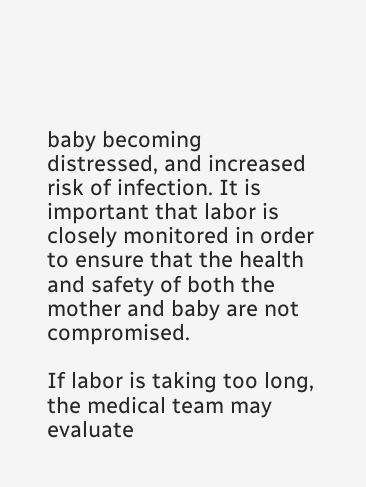baby becoming distressed, and increased risk of infection. It is important that labor is closely monitored in order to ensure that the health and safety of both the mother and baby are not compromised.

If labor is taking too long, the medical team may evaluate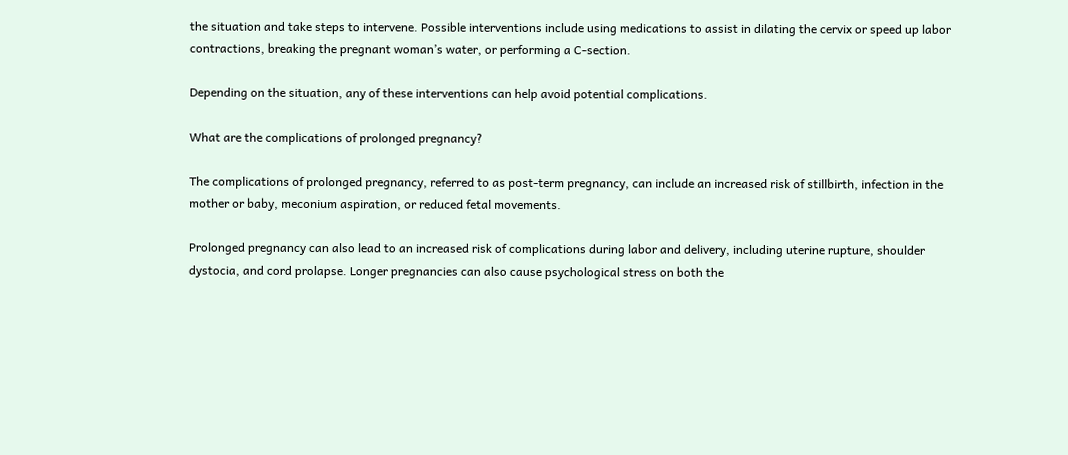the situation and take steps to intervene. Possible interventions include using medications to assist in dilating the cervix or speed up labor contractions, breaking the pregnant woman’s water, or performing a C-section.

Depending on the situation, any of these interventions can help avoid potential complications.

What are the complications of prolonged pregnancy?

The complications of prolonged pregnancy, referred to as post-term pregnancy, can include an increased risk of stillbirth, infection in the mother or baby, meconium aspiration, or reduced fetal movements.

Prolonged pregnancy can also lead to an increased risk of complications during labor and delivery, including uterine rupture, shoulder dystocia, and cord prolapse. Longer pregnancies can also cause psychological stress on both the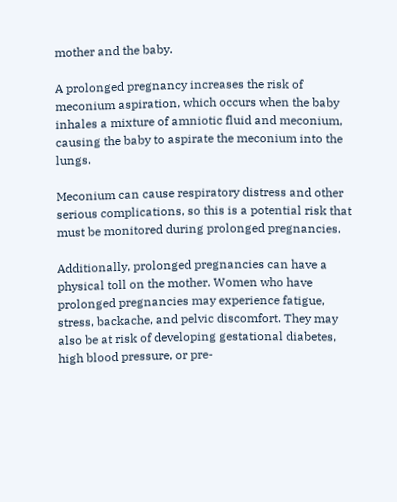mother and the baby.

A prolonged pregnancy increases the risk of meconium aspiration, which occurs when the baby inhales a mixture of amniotic fluid and meconium, causing the baby to aspirate the meconium into the lungs.

Meconium can cause respiratory distress and other serious complications, so this is a potential risk that must be monitored during prolonged pregnancies.

Additionally, prolonged pregnancies can have a physical toll on the mother. Women who have prolonged pregnancies may experience fatigue, stress, backache, and pelvic discomfort. They may also be at risk of developing gestational diabetes, high blood pressure, or pre-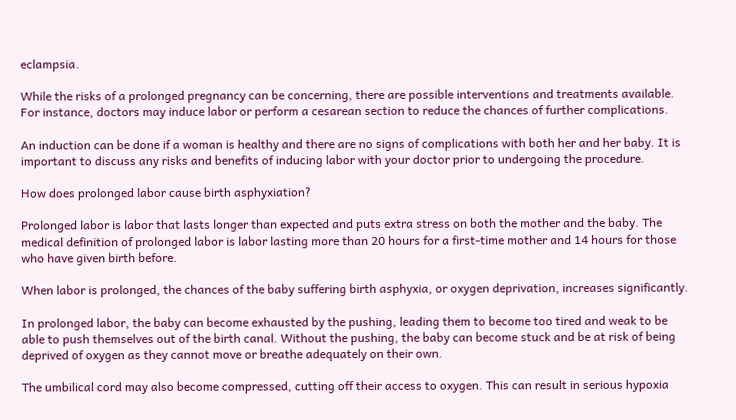eclampsia.

While the risks of a prolonged pregnancy can be concerning, there are possible interventions and treatments available. For instance, doctors may induce labor or perform a cesarean section to reduce the chances of further complications.

An induction can be done if a woman is healthy and there are no signs of complications with both her and her baby. It is important to discuss any risks and benefits of inducing labor with your doctor prior to undergoing the procedure.

How does prolonged labor cause birth asphyxiation?

Prolonged labor is labor that lasts longer than expected and puts extra stress on both the mother and the baby. The medical definition of prolonged labor is labor lasting more than 20 hours for a first-time mother and 14 hours for those who have given birth before.

When labor is prolonged, the chances of the baby suffering birth asphyxia, or oxygen deprivation, increases significantly.

In prolonged labor, the baby can become exhausted by the pushing, leading them to become too tired and weak to be able to push themselves out of the birth canal. Without the pushing, the baby can become stuck and be at risk of being deprived of oxygen as they cannot move or breathe adequately on their own.

The umbilical cord may also become compressed, cutting off their access to oxygen. This can result in serious hypoxia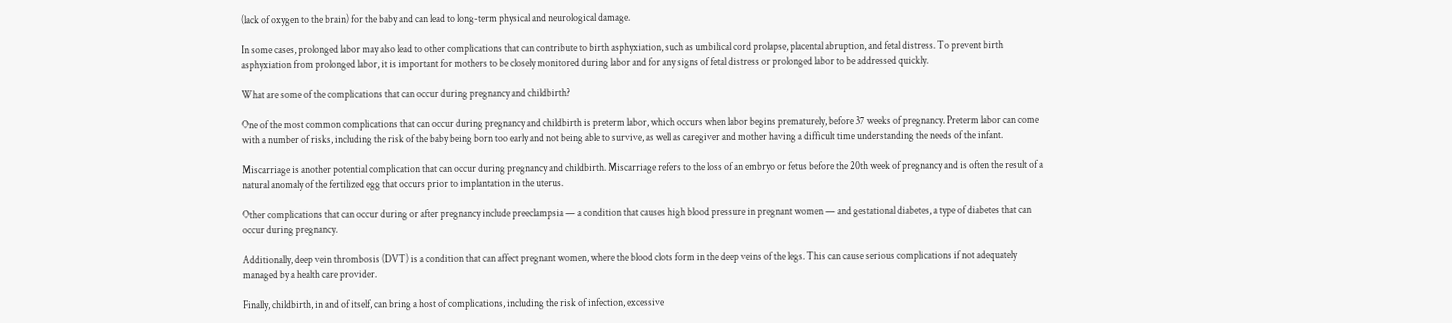(lack of oxygen to the brain) for the baby and can lead to long-term physical and neurological damage.

In some cases, prolonged labor may also lead to other complications that can contribute to birth asphyxiation, such as umbilical cord prolapse, placental abruption, and fetal distress. To prevent birth asphyxiation from prolonged labor, it is important for mothers to be closely monitored during labor and for any signs of fetal distress or prolonged labor to be addressed quickly.

What are some of the complications that can occur during pregnancy and childbirth?

One of the most common complications that can occur during pregnancy and childbirth is preterm labor, which occurs when labor begins prematurely, before 37 weeks of pregnancy. Preterm labor can come with a number of risks, including the risk of the baby being born too early and not being able to survive, as well as caregiver and mother having a difficult time understanding the needs of the infant.

Miscarriage is another potential complication that can occur during pregnancy and childbirth. Miscarriage refers to the loss of an embryo or fetus before the 20th week of pregnancy and is often the result of a natural anomaly of the fertilized egg that occurs prior to implantation in the uterus.

Other complications that can occur during or after pregnancy include preeclampsia — a condition that causes high blood pressure in pregnant women — and gestational diabetes, a type of diabetes that can occur during pregnancy.

Additionally, deep vein thrombosis (DVT) is a condition that can affect pregnant women, where the blood clots form in the deep veins of the legs. This can cause serious complications if not adequately managed by a health care provider.

Finally, childbirth, in and of itself, can bring a host of complications, including the risk of infection, excessive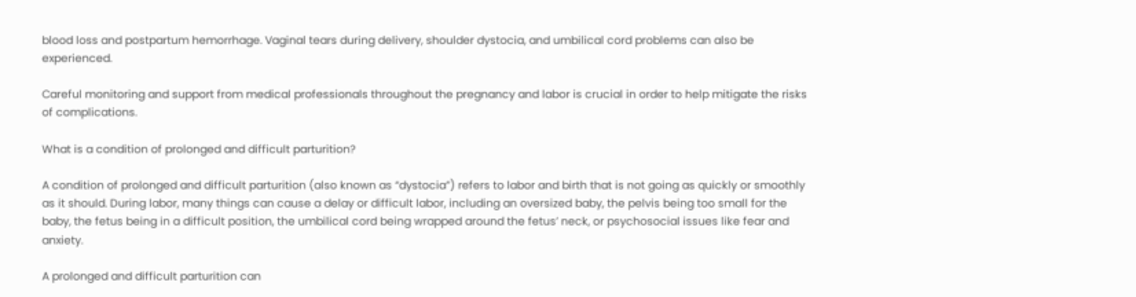blood loss and postpartum hemorrhage. Vaginal tears during delivery, shoulder dystocia, and umbilical cord problems can also be experienced.

Careful monitoring and support from medical professionals throughout the pregnancy and labor is crucial in order to help mitigate the risks of complications.

What is a condition of prolonged and difficult parturition?

A condition of prolonged and difficult parturition (also known as “dystocia”) refers to labor and birth that is not going as quickly or smoothly as it should. During labor, many things can cause a delay or difficult labor, including an oversized baby, the pelvis being too small for the baby, the fetus being in a difficult position, the umbilical cord being wrapped around the fetus’ neck, or psychosocial issues like fear and anxiety.

A prolonged and difficult parturition can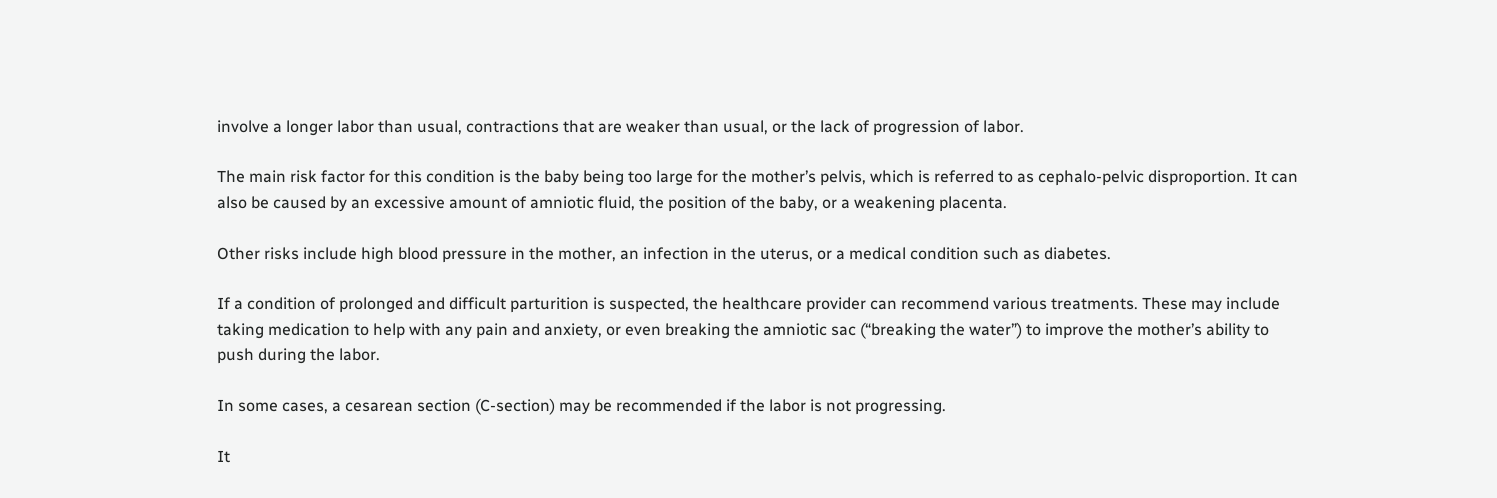involve a longer labor than usual, contractions that are weaker than usual, or the lack of progression of labor.

The main risk factor for this condition is the baby being too large for the mother’s pelvis, which is referred to as cephalo-pelvic disproportion. It can also be caused by an excessive amount of amniotic fluid, the position of the baby, or a weakening placenta.

Other risks include high blood pressure in the mother, an infection in the uterus, or a medical condition such as diabetes.

If a condition of prolonged and difficult parturition is suspected, the healthcare provider can recommend various treatments. These may include taking medication to help with any pain and anxiety, or even breaking the amniotic sac (“breaking the water”) to improve the mother’s ability to push during the labor.

In some cases, a cesarean section (C-section) may be recommended if the labor is not progressing.

It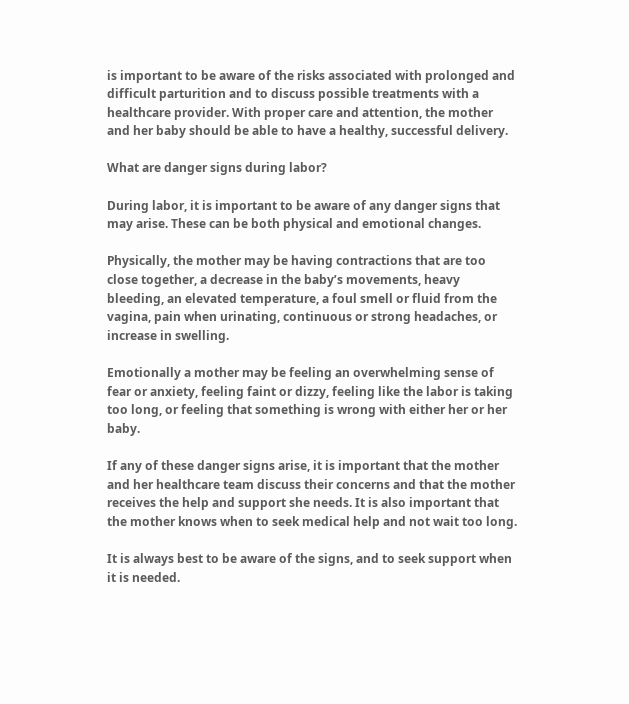is important to be aware of the risks associated with prolonged and difficult parturition and to discuss possible treatments with a healthcare provider. With proper care and attention, the mother and her baby should be able to have a healthy, successful delivery.

What are danger signs during labor?

During labor, it is important to be aware of any danger signs that may arise. These can be both physical and emotional changes.

Physically, the mother may be having contractions that are too close together, a decrease in the baby’s movements, heavy bleeding, an elevated temperature, a foul smell or fluid from the vagina, pain when urinating, continuous or strong headaches, or increase in swelling.

Emotionally a mother may be feeling an overwhelming sense of fear or anxiety, feeling faint or dizzy, feeling like the labor is taking too long, or feeling that something is wrong with either her or her baby.

If any of these danger signs arise, it is important that the mother and her healthcare team discuss their concerns and that the mother receives the help and support she needs. It is also important that the mother knows when to seek medical help and not wait too long.

It is always best to be aware of the signs, and to seek support when it is needed.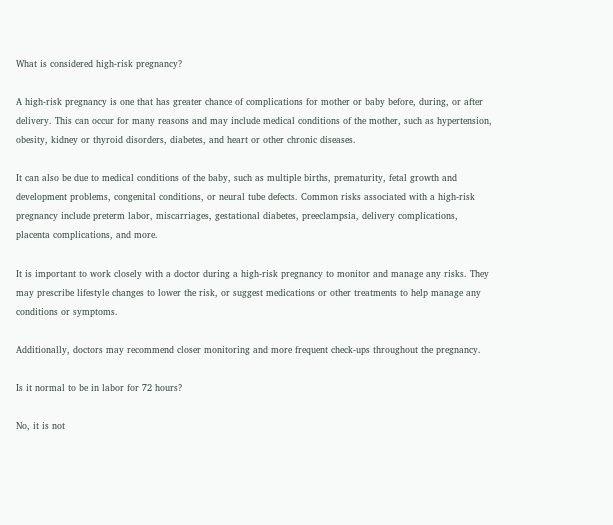What is considered high-risk pregnancy?

A high-risk pregnancy is one that has greater chance of complications for mother or baby before, during, or after delivery. This can occur for many reasons and may include medical conditions of the mother, such as hypertension, obesity, kidney or thyroid disorders, diabetes, and heart or other chronic diseases.

It can also be due to medical conditions of the baby, such as multiple births, prematurity, fetal growth and development problems, congenital conditions, or neural tube defects. Common risks associated with a high-risk pregnancy include preterm labor, miscarriages, gestational diabetes, preeclampsia, delivery complications, placenta complications, and more.

It is important to work closely with a doctor during a high-risk pregnancy to monitor and manage any risks. They may prescribe lifestyle changes to lower the risk, or suggest medications or other treatments to help manage any conditions or symptoms.

Additionally, doctors may recommend closer monitoring and more frequent check-ups throughout the pregnancy.

Is it normal to be in labor for 72 hours?

No, it is not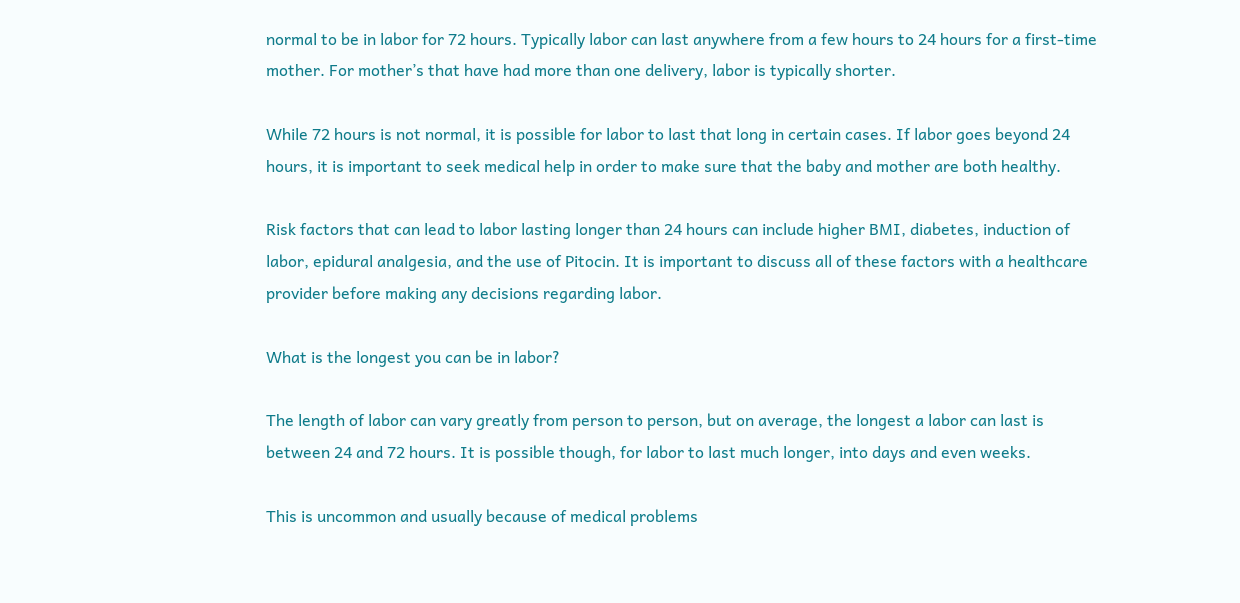normal to be in labor for 72 hours. Typically labor can last anywhere from a few hours to 24 hours for a first-time mother. For mother’s that have had more than one delivery, labor is typically shorter.

While 72 hours is not normal, it is possible for labor to last that long in certain cases. If labor goes beyond 24 hours, it is important to seek medical help in order to make sure that the baby and mother are both healthy.

Risk factors that can lead to labor lasting longer than 24 hours can include higher BMI, diabetes, induction of labor, epidural analgesia, and the use of Pitocin. It is important to discuss all of these factors with a healthcare provider before making any decisions regarding labor.

What is the longest you can be in labor?

The length of labor can vary greatly from person to person, but on average, the longest a labor can last is between 24 and 72 hours. It is possible though, for labor to last much longer, into days and even weeks.

This is uncommon and usually because of medical problems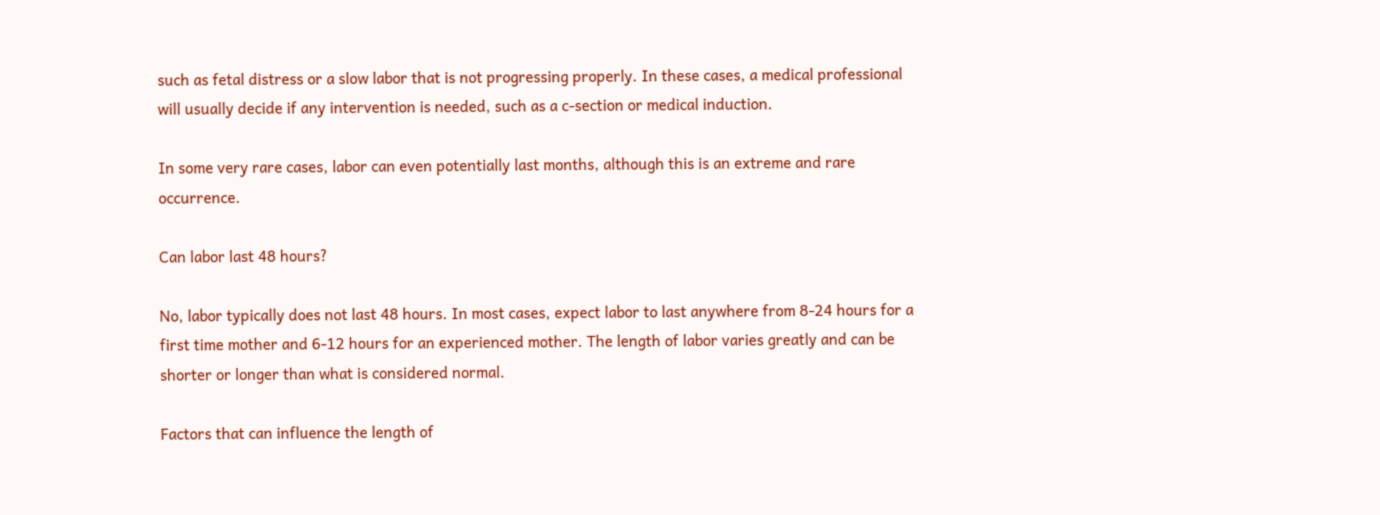such as fetal distress or a slow labor that is not progressing properly. In these cases, a medical professional will usually decide if any intervention is needed, such as a c-section or medical induction.

In some very rare cases, labor can even potentially last months, although this is an extreme and rare occurrence.

Can labor last 48 hours?

No, labor typically does not last 48 hours. In most cases, expect labor to last anywhere from 8-24 hours for a first time mother and 6-12 hours for an experienced mother. The length of labor varies greatly and can be shorter or longer than what is considered normal.

Factors that can influence the length of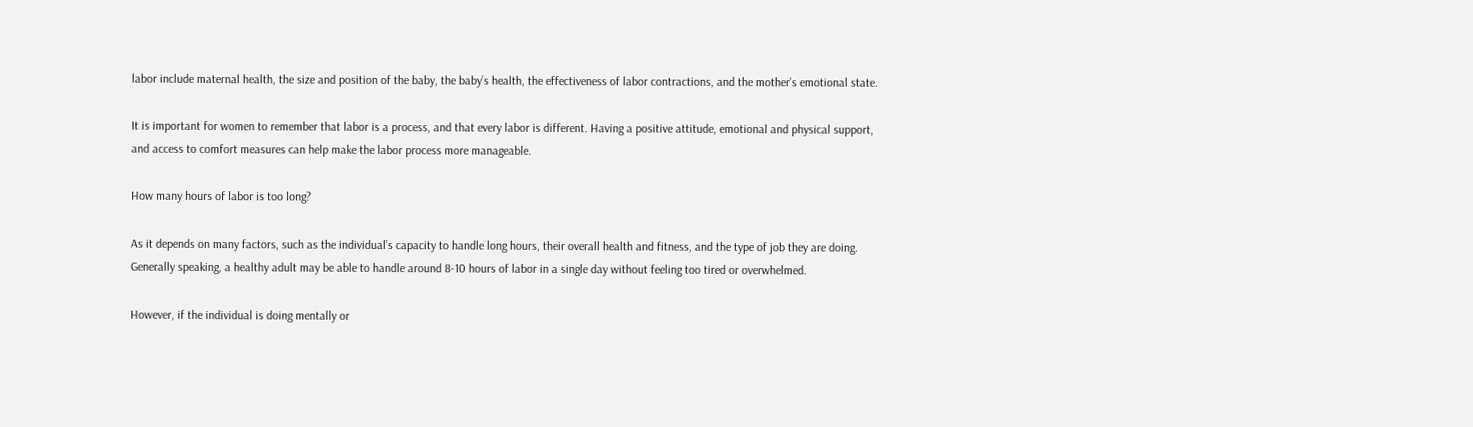labor include maternal health, the size and position of the baby, the baby’s health, the effectiveness of labor contractions, and the mother’s emotional state.

It is important for women to remember that labor is a process, and that every labor is different. Having a positive attitude, emotional and physical support, and access to comfort measures can help make the labor process more manageable.

How many hours of labor is too long?

As it depends on many factors, such as the individual’s capacity to handle long hours, their overall health and fitness, and the type of job they are doing. Generally speaking, a healthy adult may be able to handle around 8-10 hours of labor in a single day without feeling too tired or overwhelmed.

However, if the individual is doing mentally or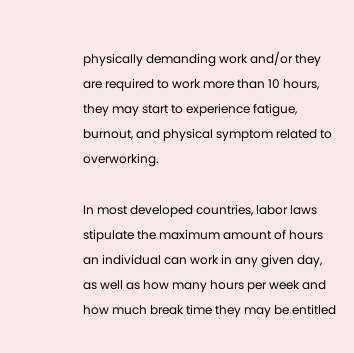physically demanding work and/or they are required to work more than 10 hours, they may start to experience fatigue, burnout, and physical symptom related to overworking.

In most developed countries, labor laws stipulate the maximum amount of hours an individual can work in any given day, as well as how many hours per week and how much break time they may be entitled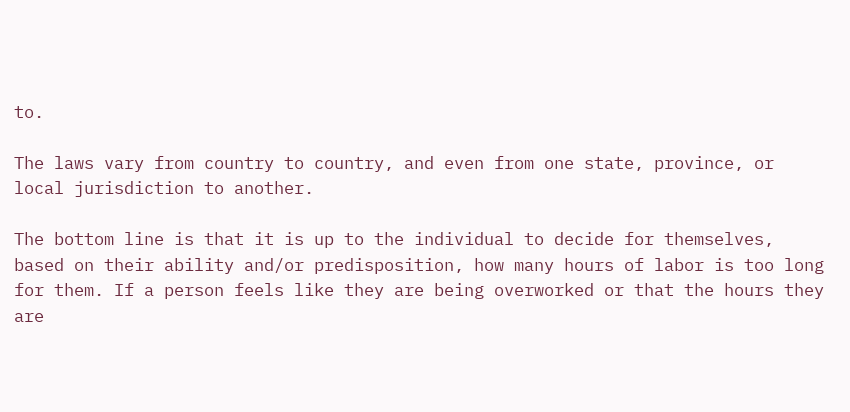to.

The laws vary from country to country, and even from one state, province, or local jurisdiction to another.

The bottom line is that it is up to the individual to decide for themselves, based on their ability and/or predisposition, how many hours of labor is too long for them. If a person feels like they are being overworked or that the hours they are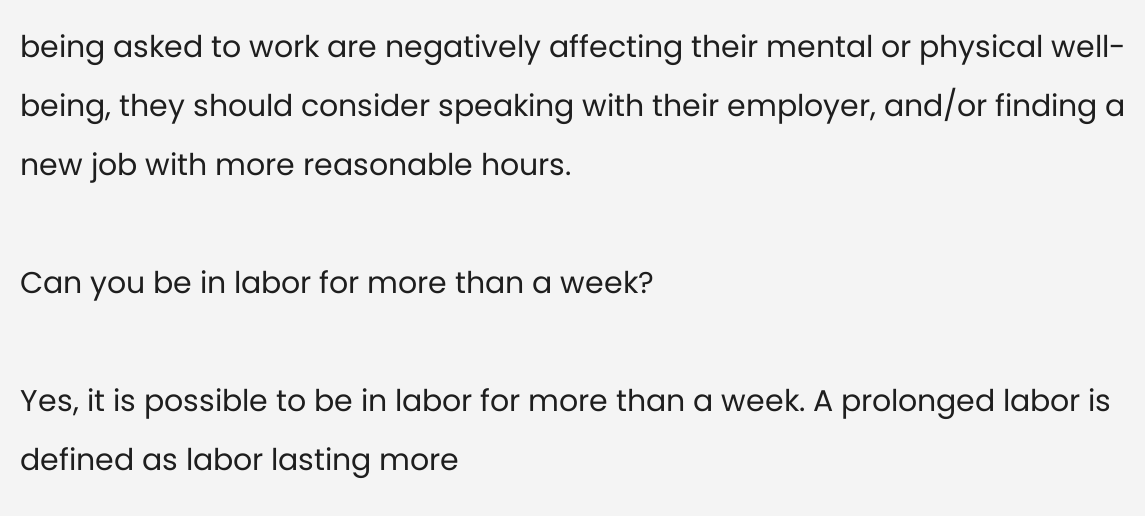being asked to work are negatively affecting their mental or physical well-being, they should consider speaking with their employer, and/or finding a new job with more reasonable hours.

Can you be in labor for more than a week?

Yes, it is possible to be in labor for more than a week. A prolonged labor is defined as labor lasting more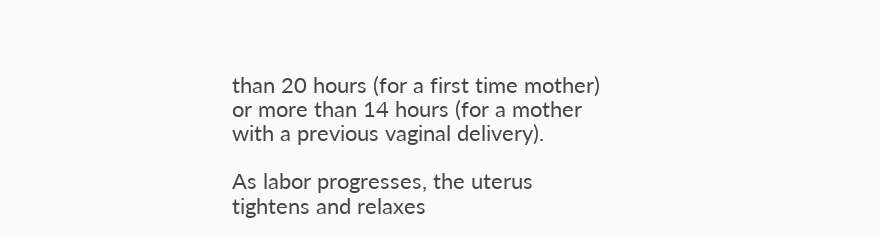than 20 hours (for a first time mother) or more than 14 hours (for a mother with a previous vaginal delivery).

As labor progresses, the uterus tightens and relaxes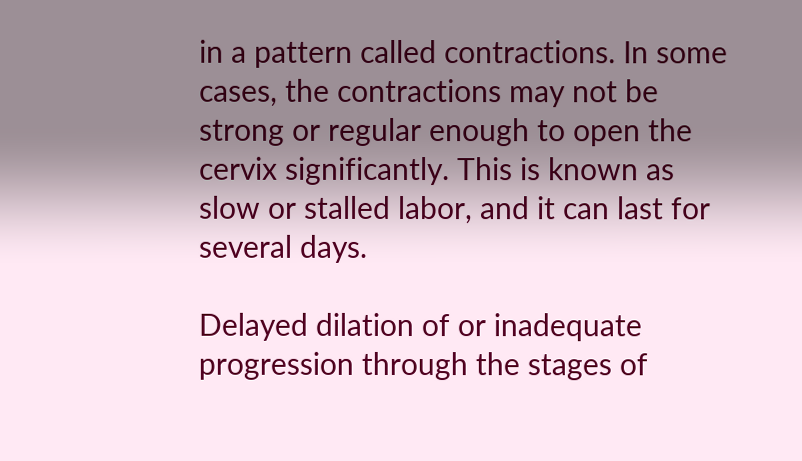in a pattern called contractions. In some cases, the contractions may not be strong or regular enough to open the cervix significantly. This is known as slow or stalled labor, and it can last for several days.

Delayed dilation of or inadequate progression through the stages of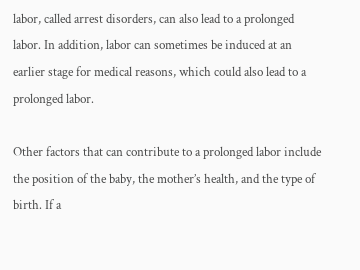labor, called arrest disorders, can also lead to a prolonged labor. In addition, labor can sometimes be induced at an earlier stage for medical reasons, which could also lead to a prolonged labor.

Other factors that can contribute to a prolonged labor include the position of the baby, the mother’s health, and the type of birth. If a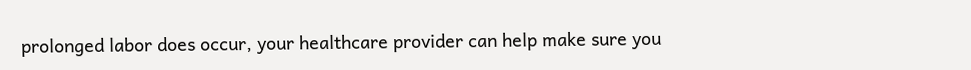prolonged labor does occur, your healthcare provider can help make sure you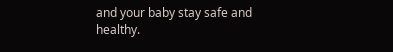and your baby stay safe and healthy.